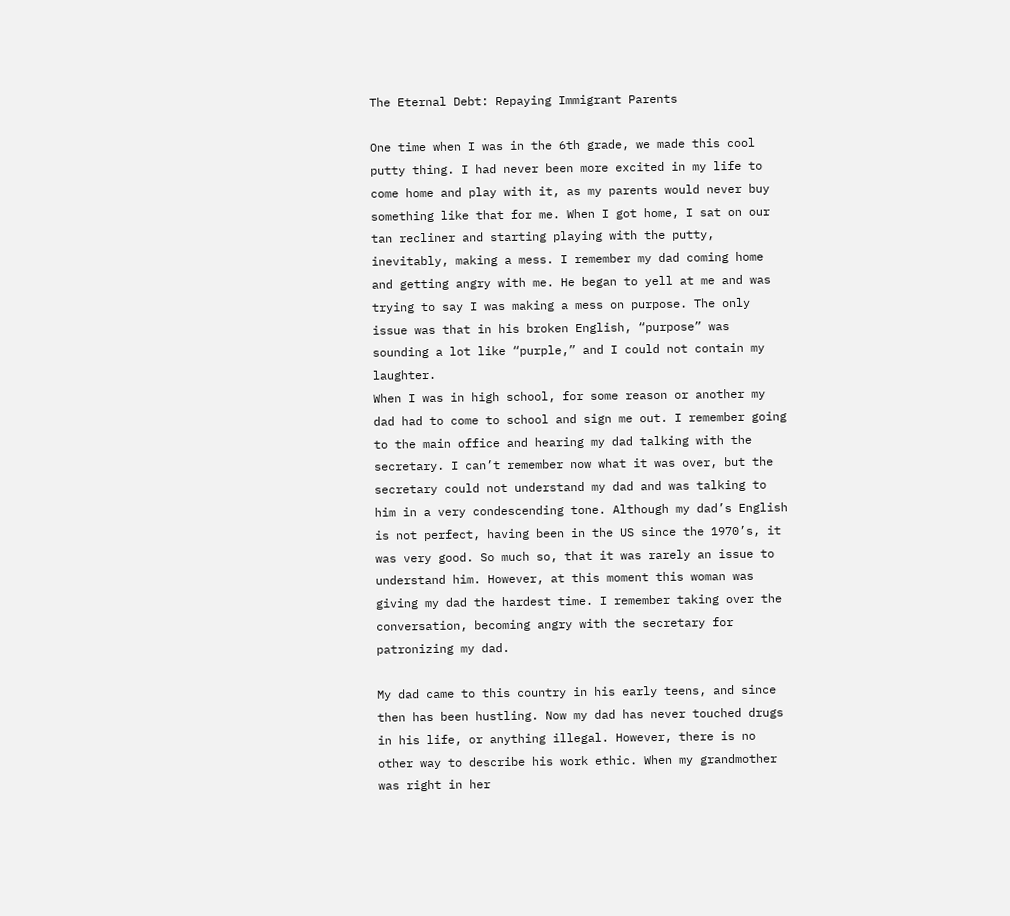The Eternal Debt: Repaying Immigrant Parents

One time when I was in the 6th grade, we made this cool putty thing. I had never been more excited in my life to come home and play with it, as my parents would never buy something like that for me. When I got home, I sat on our tan recliner and starting playing with the putty, inevitably, making a mess. I remember my dad coming home and getting angry with me. He began to yell at me and was trying to say I was making a mess on purpose. The only issue was that in his broken English, “purpose” was sounding a lot like “purple,” and I could not contain my laughter.
When I was in high school, for some reason or another my dad had to come to school and sign me out. I remember going to the main office and hearing my dad talking with the secretary. I can’t remember now what it was over, but the secretary could not understand my dad and was talking to him in a very condescending tone. Although my dad’s English is not perfect, having been in the US since the 1970’s, it was very good. So much so, that it was rarely an issue to understand him. However, at this moment this woman was giving my dad the hardest time. I remember taking over the conversation, becoming angry with the secretary for patronizing my dad.

My dad came to this country in his early teens, and since then has been hustling. Now my dad has never touched drugs in his life, or anything illegal. However, there is no other way to describe his work ethic. When my grandmother was right in her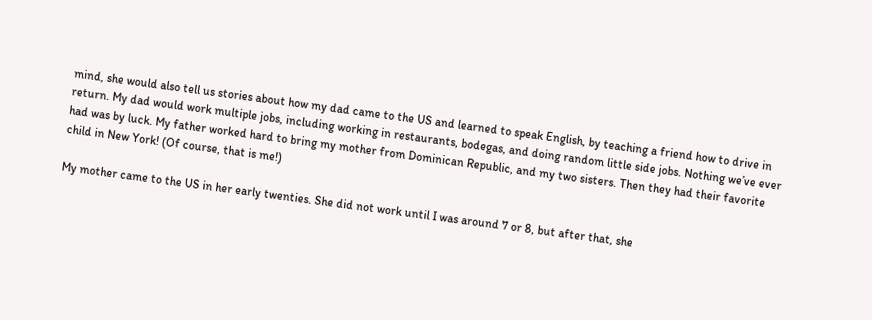mind, she would also tell us stories about how my dad came to the US and learned to speak English, by teaching a friend how to drive in return. My dad would work multiple jobs, including working in restaurants, bodegas, and doing random little side jobs. Nothing we’ve ever had was by luck. My father worked hard to bring my mother from Dominican Republic, and my two sisters. Then they had their favorite child in New York! (Of course, that is me!)

My mother came to the US in her early twenties. She did not work until I was around 7 or 8, but after that, she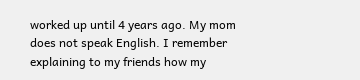worked up until 4 years ago. My mom does not speak English. I remember explaining to my friends how my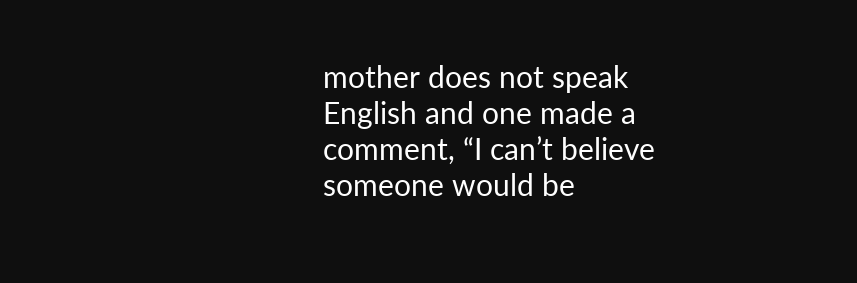mother does not speak English and one made a comment, “I can’t believe someone would be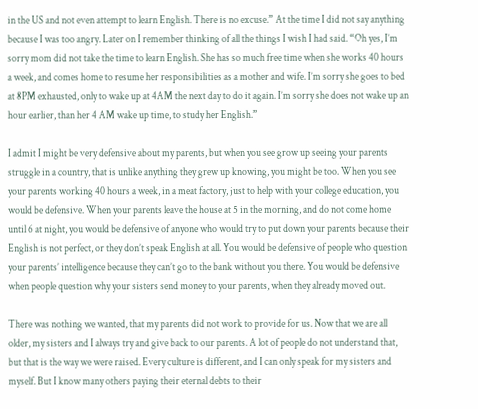in the US and not even attempt to learn English. There is no excuse.” At the time I did not say anything because I was too angry. Later on I remember thinking of all the things I wish I had said. “Oh yes, I’m sorry mom did not take the time to learn English. She has so much free time when she works 40 hours a week, and comes home to resume her responsibilities as a mother and wife. I’m sorry she goes to bed at 8PM exhausted, only to wake up at 4AM the next day to do it again. I’m sorry she does not wake up an hour earlier, than her 4 AM wake up time, to study her English.”

I admit I might be very defensive about my parents, but when you see grow up seeing your parents struggle in a country, that is unlike anything they grew up knowing, you might be too. When you see your parents working 40 hours a week, in a meat factory, just to help with your college education, you would be defensive. When your parents leave the house at 5 in the morning, and do not come home until 6 at night, you would be defensive of anyone who would try to put down your parents because their English is not perfect, or they don’t speak English at all. You would be defensive of people who question your parents’ intelligence because they can’t go to the bank without you there. You would be defensive when people question why your sisters send money to your parents, when they already moved out.

There was nothing we wanted, that my parents did not work to provide for us. Now that we are all older, my sisters and I always try and give back to our parents. A lot of people do not understand that, but that is the way we were raised. Every culture is different, and I can only speak for my sisters and myself. But I know many others paying their eternal debts to their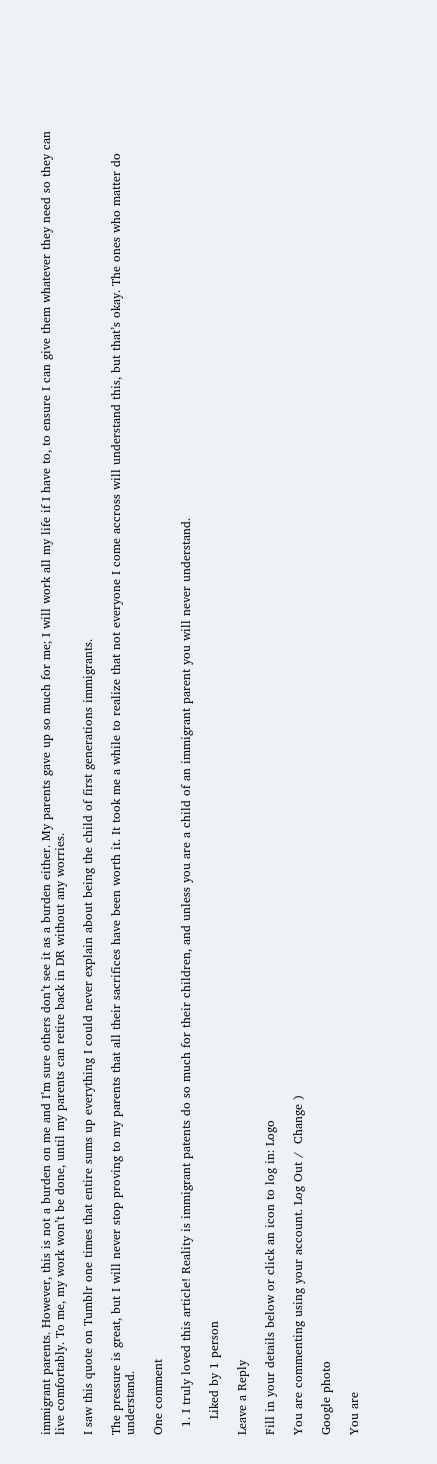immigrant parents. However, this is not a burden on me and I’m sure others don’t see it as a burden either. My parents gave up so much for me; I will work all my life if I have to, to ensure I can give them whatever they need so they can live comfortably. To me, my work won’t be done, until my parents can retire back in DR without any worries.

I saw this quote on Tumblr one times that entire sums up everything I could never explain about being the child of first generations immigrants.

The pressure is great, but I will never stop proving to my parents that all their sacrifices have been worth it. It took me a while to realize that not everyone I come accross will understand this, but that’s okay. The ones who matter do understand.

One comment

  1. I truly loved this article! Reality is immigrant patents do so much for their children, and unless you are a child of an immigrant parent you will never understand.

    Liked by 1 person

Leave a Reply

Fill in your details below or click an icon to log in: Logo

You are commenting using your account. Log Out /  Change )

Google photo

You are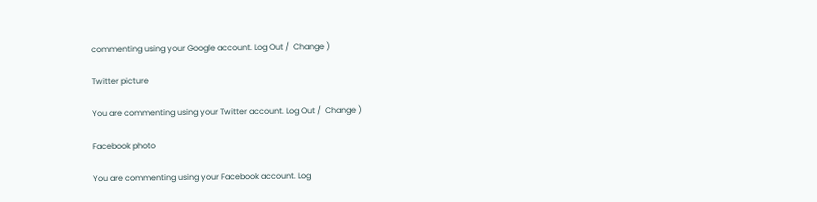commenting using your Google account. Log Out /  Change )

Twitter picture

You are commenting using your Twitter account. Log Out /  Change )

Facebook photo

You are commenting using your Facebook account. Log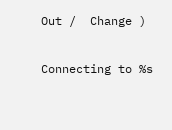Out /  Change )

Connecting to %s